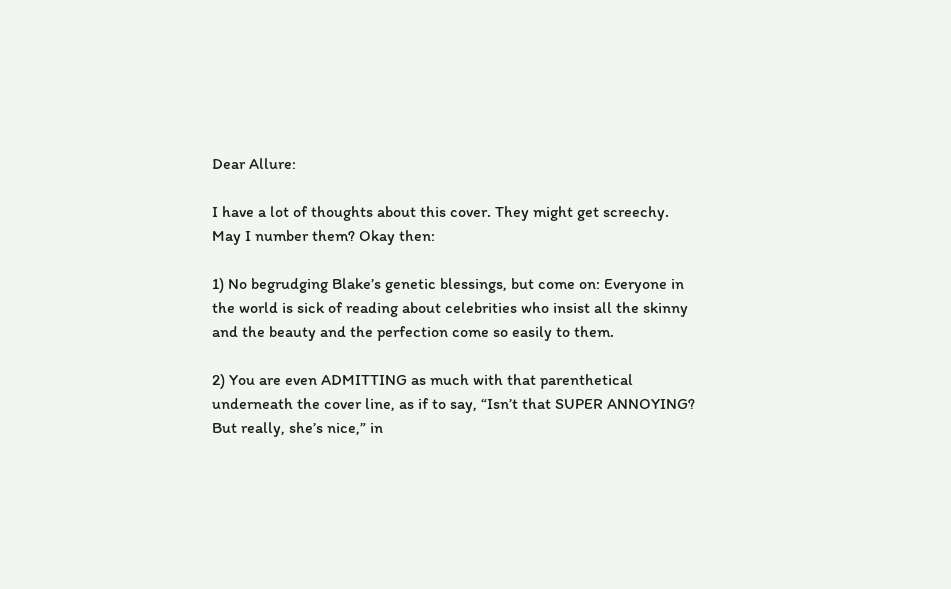Dear Allure:

I have a lot of thoughts about this cover. They might get screechy. May I number them? Okay then:

1) No begrudging Blake’s genetic blessings, but come on: Everyone in the world is sick of reading about celebrities who insist all the skinny and the beauty and the perfection come so easily to them.

2) You are even ADMITTING as much with that parenthetical underneath the cover line, as if to say, “Isn’t that SUPER ANNOYING? But really, she’s nice,” in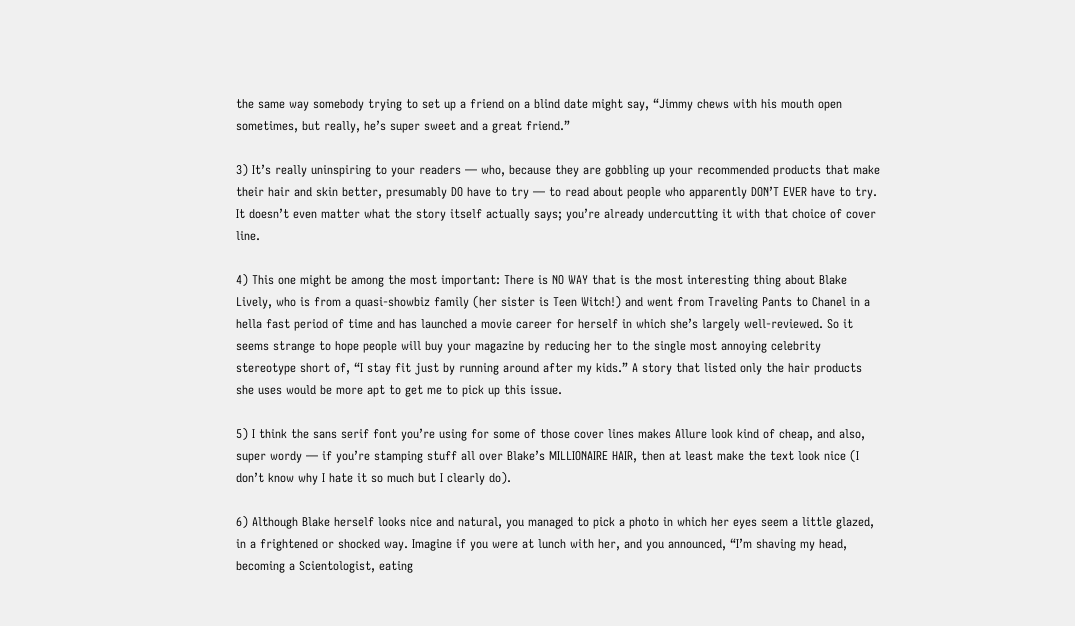the same way somebody trying to set up a friend on a blind date might say, “Jimmy chews with his mouth open sometimes, but really, he’s super sweet and a great friend.”

3) It’s really uninspiring to your readers — who, because they are gobbling up your recommended products that make their hair and skin better, presumably DO have to try — to read about people who apparently DON’T EVER have to try. It doesn’t even matter what the story itself actually says; you’re already undercutting it with that choice of cover line.

4) This one might be among the most important: There is NO WAY that is the most interesting thing about Blake Lively, who is from a quasi-showbiz family (her sister is Teen Witch!) and went from Traveling Pants to Chanel in a hella fast period of time and has launched a movie career for herself in which she’s largely well-reviewed. So it seems strange to hope people will buy your magazine by reducing her to the single most annoying celebrity stereotype short of, “I stay fit just by running around after my kids.” A story that listed only the hair products she uses would be more apt to get me to pick up this issue.

5) I think the sans serif font you’re using for some of those cover lines makes Allure look kind of cheap, and also, super wordy — if you’re stamping stuff all over Blake’s MILLIONAIRE HAIR, then at least make the text look nice (I don’t know why I hate it so much but I clearly do).

6) Although Blake herself looks nice and natural, you managed to pick a photo in which her eyes seem a little glazed, in a frightened or shocked way. Imagine if you were at lunch with her, and you announced, “I’m shaving my head, becoming a Scientologist, eating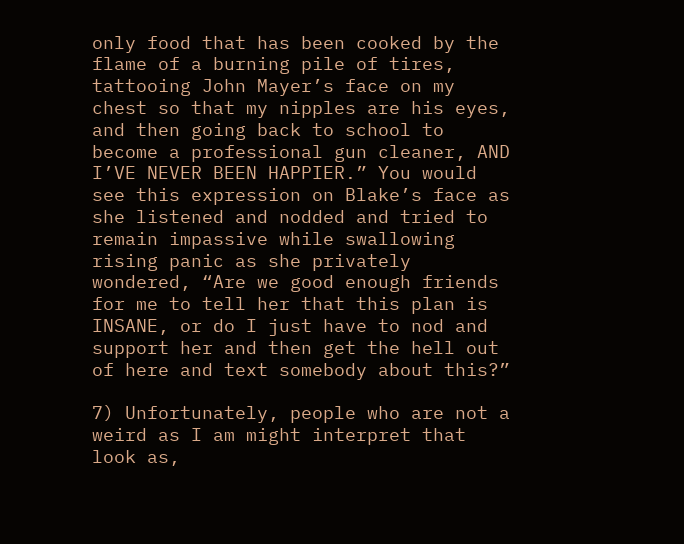only food that has been cooked by the flame of a burning pile of tires, tattooing John Mayer’s face on my chest so that my nipples are his eyes, and then going back to school to become a professional gun cleaner, AND I’VE NEVER BEEN HAPPIER.” You would see this expression on Blake’s face as she listened and nodded and tried to remain impassive while swallowing rising panic as she privately wondered, “Are we good enough friends for me to tell her that this plan is INSANE, or do I just have to nod and support her and then get the hell out of here and text somebody about this?”

7) Unfortunately, people who are not a weird as I am might interpret that look as,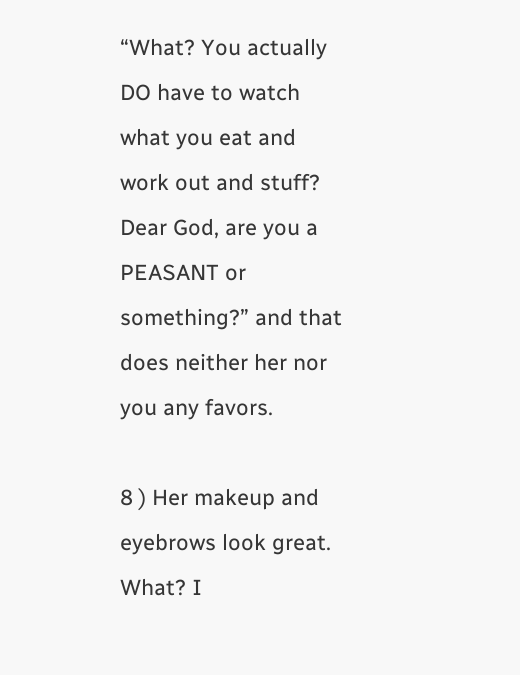“What? You actually DO have to watch what you eat and work out and stuff? Dear God, are you a PEASANT or something?” and that does neither her nor you any favors.

8 ) Her makeup and eyebrows look great. What? I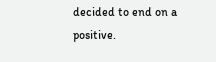decided to end on a positive.